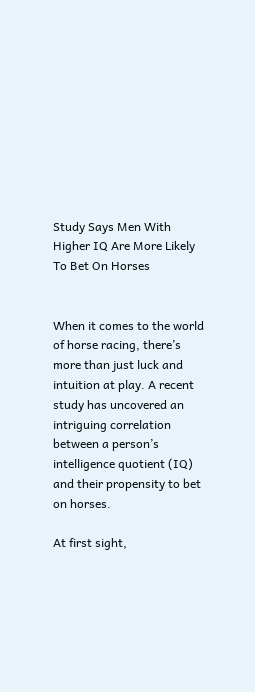Study Says Men With Higher IQ Are More Likely To Bet On Horses


When it comes to the world of horse racing, there’s more than just luck and intuition at play. A recent study has uncovered an intriguing correlation between a person’s intelligence quotient (IQ) and their propensity to bet on horses.

At first sight,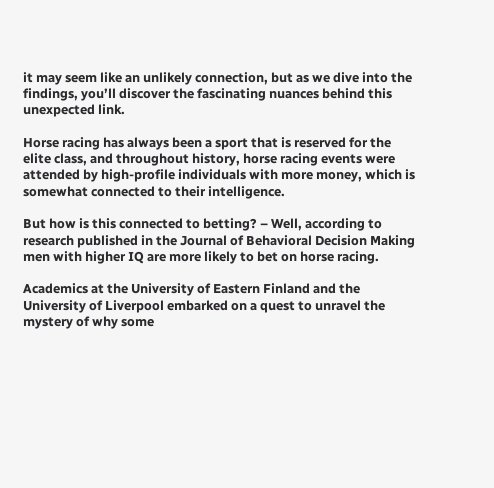it may seem like an unlikely connection, but as we dive into the findings, you’ll discover the fascinating nuances behind this unexpected link.

Horse racing has always been a sport that is reserved for the elite class, and throughout history, horse racing events were attended by high-profile individuals with more money, which is somewhat connected to their intelligence.

But how is this connected to betting? – Well, according to research published in the Journal of Behavioral Decision Making men with higher IQ are more likely to bet on horse racing.

Academics at the University of Eastern Finland and the University of Liverpool embarked on a quest to unravel the mystery of why some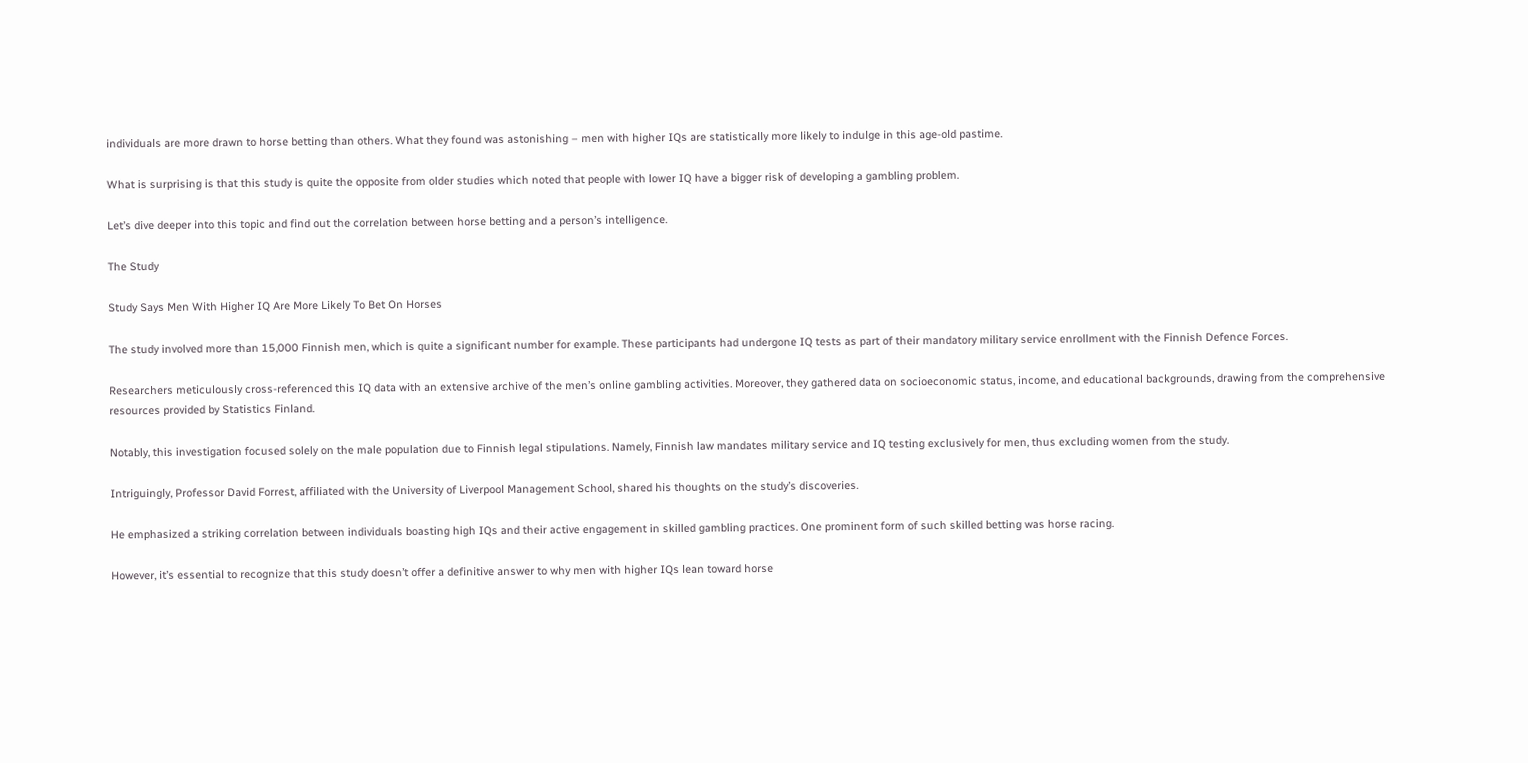individuals are more drawn to horse betting than others. What they found was astonishing – men with higher IQs are statistically more likely to indulge in this age-old pastime.

What is surprising is that this study is quite the opposite from older studies which noted that people with lower IQ have a bigger risk of developing a gambling problem.

Let’s dive deeper into this topic and find out the correlation between horse betting and a person’s intelligence.

The Study

Study Says Men With Higher IQ Are More Likely To Bet On Horses

The study involved more than 15,000 Finnish men, which is quite a significant number for example. These participants had undergone IQ tests as part of their mandatory military service enrollment with the Finnish Defence Forces.

Researchers meticulously cross-referenced this IQ data with an extensive archive of the men’s online gambling activities. Moreover, they gathered data on socioeconomic status, income, and educational backgrounds, drawing from the comprehensive resources provided by Statistics Finland.

Notably, this investigation focused solely on the male population due to Finnish legal stipulations. Namely, Finnish law mandates military service and IQ testing exclusively for men, thus excluding women from the study.

Intriguingly, Professor David Forrest, affiliated with the University of Liverpool Management School, shared his thoughts on the study’s discoveries.

He emphasized a striking correlation between individuals boasting high IQs and their active engagement in skilled gambling practices. One prominent form of such skilled betting was horse racing.

However, it’s essential to recognize that this study doesn’t offer a definitive answer to why men with higher IQs lean toward horse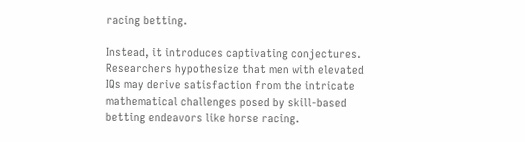racing betting.

Instead, it introduces captivating conjectures. Researchers hypothesize that men with elevated IQs may derive satisfaction from the intricate mathematical challenges posed by skill-based betting endeavors like horse racing.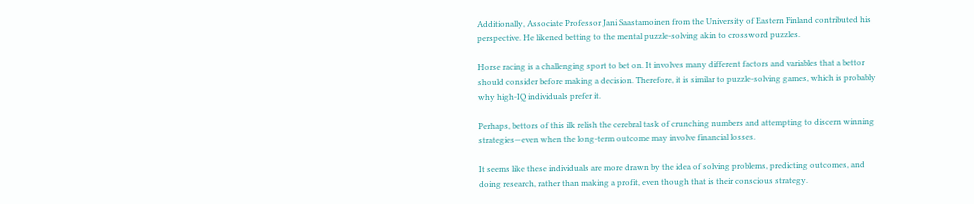Additionally, Associate Professor Jani Saastamoinen from the University of Eastern Finland contributed his perspective. He likened betting to the mental puzzle-solving akin to crossword puzzles.

Horse racing is a challenging sport to bet on. It involves many different factors and variables that a bettor should consider before making a decision. Therefore, it is similar to puzzle-solving games, which is probably why high-IQ individuals prefer it.

Perhaps, bettors of this ilk relish the cerebral task of crunching numbers and attempting to discern winning strategies—even when the long-term outcome may involve financial losses.

It seems like these individuals are more drawn by the idea of solving problems, predicting outcomes, and doing research, rather than making a profit, even though that is their conscious strategy.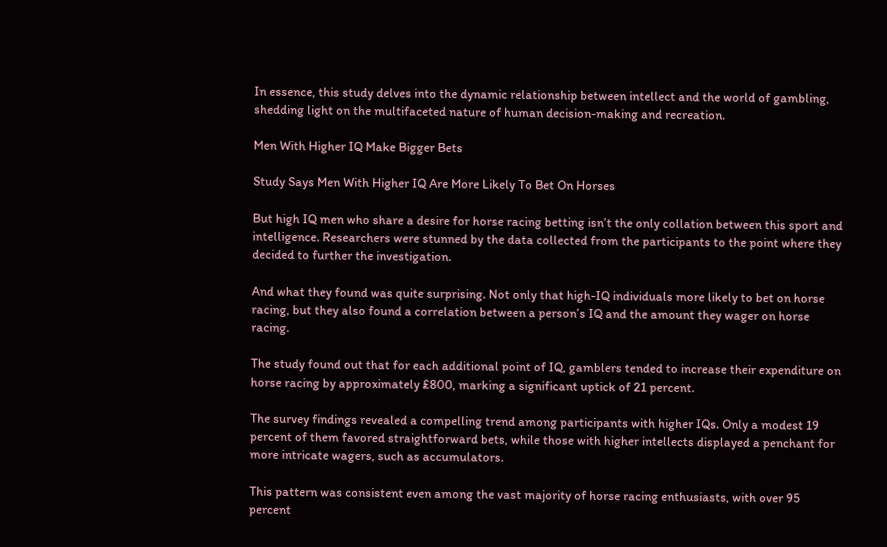In essence, this study delves into the dynamic relationship between intellect and the world of gambling, shedding light on the multifaceted nature of human decision-making and recreation.

Men With Higher IQ Make Bigger Bets

Study Says Men With Higher IQ Are More Likely To Bet On Horses

But high IQ men who share a desire for horse racing betting isn’t the only collation between this sport and intelligence. Researchers were stunned by the data collected from the participants to the point where they decided to further the investigation.

And what they found was quite surprising. Not only that high-IQ individuals more likely to bet on horse racing, but they also found a correlation between a person’s IQ and the amount they wager on horse racing.

The study found out that for each additional point of IQ, gamblers tended to increase their expenditure on horse racing by approximately £800, marking a significant uptick of 21 percent.

The survey findings revealed a compelling trend among participants with higher IQs. Only a modest 19 percent of them favored straightforward bets, while those with higher intellects displayed a penchant for more intricate wagers, such as accumulators.

This pattern was consistent even among the vast majority of horse racing enthusiasts, with over 95 percent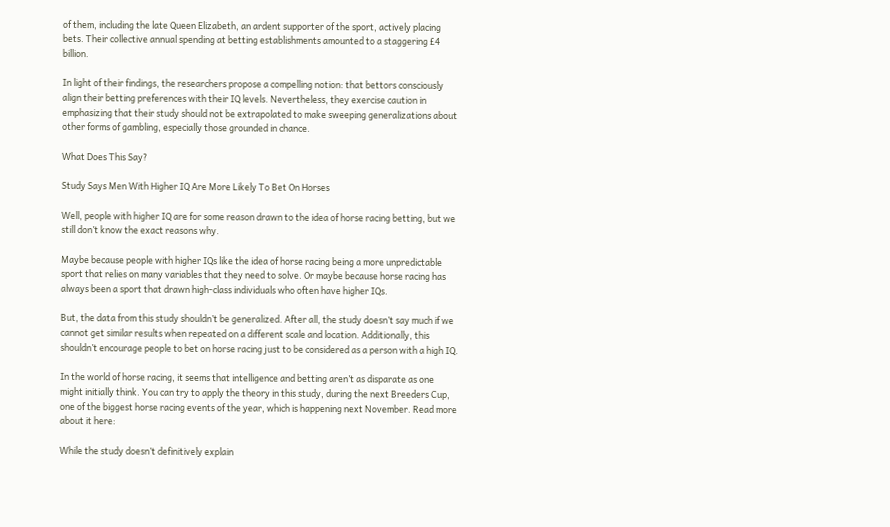of them, including the late Queen Elizabeth, an ardent supporter of the sport, actively placing bets. Their collective annual spending at betting establishments amounted to a staggering £4 billion.

In light of their findings, the researchers propose a compelling notion: that bettors consciously align their betting preferences with their IQ levels. Nevertheless, they exercise caution in emphasizing that their study should not be extrapolated to make sweeping generalizations about other forms of gambling, especially those grounded in chance.

What Does This Say?

Study Says Men With Higher IQ Are More Likely To Bet On Horses

Well, people with higher IQ are for some reason drawn to the idea of horse racing betting, but we still don’t know the exact reasons why.

Maybe because people with higher IQs like the idea of horse racing being a more unpredictable sport that relies on many variables that they need to solve. Or maybe because horse racing has always been a sport that drawn high-class individuals who often have higher IQs.

But, the data from this study shouldn’t be generalized. After all, the study doesn’t say much if we cannot get similar results when repeated on a different scale and location. Additionally, this shouldn’t encourage people to bet on horse racing just to be considered as a person with a high IQ.

In the world of horse racing, it seems that intelligence and betting aren’t as disparate as one might initially think. You can try to apply the theory in this study, during the next Breeders Cup, one of the biggest horse racing events of the year, which is happening next November. Read more about it here:

While the study doesn’t definitively explain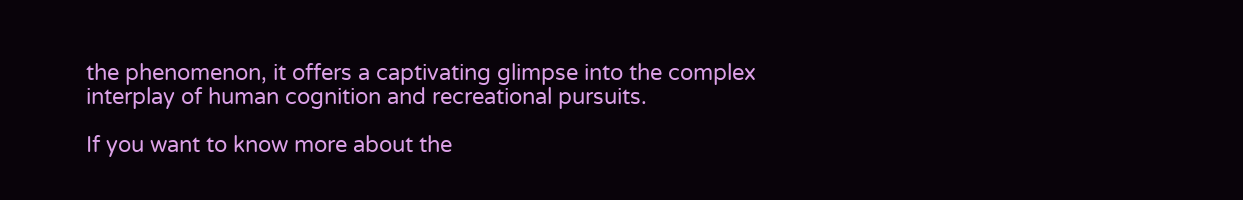the phenomenon, it offers a captivating glimpse into the complex interplay of human cognition and recreational pursuits.

If you want to know more about the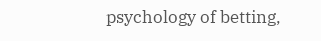psychology of betting,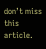don’t miss this article.